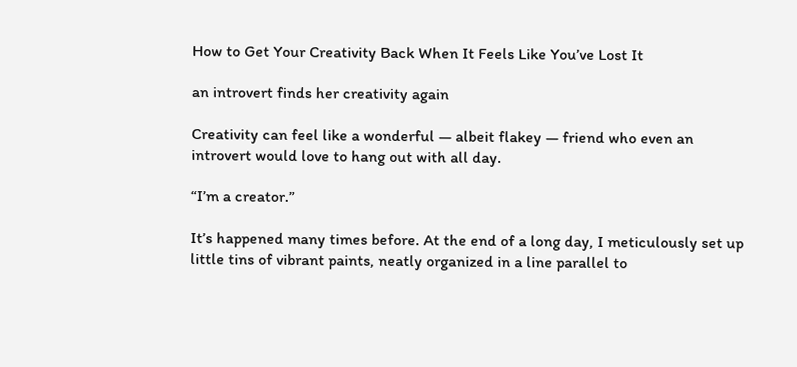How to Get Your Creativity Back When It Feels Like You’ve Lost It

an introvert finds her creativity again

Creativity can feel like a wonderful — albeit flakey — friend who even an introvert would love to hang out with all day.

“I’m a creator.”

It’s happened many times before. At the end of a long day, I meticulously set up little tins of vibrant paints, neatly organized in a line parallel to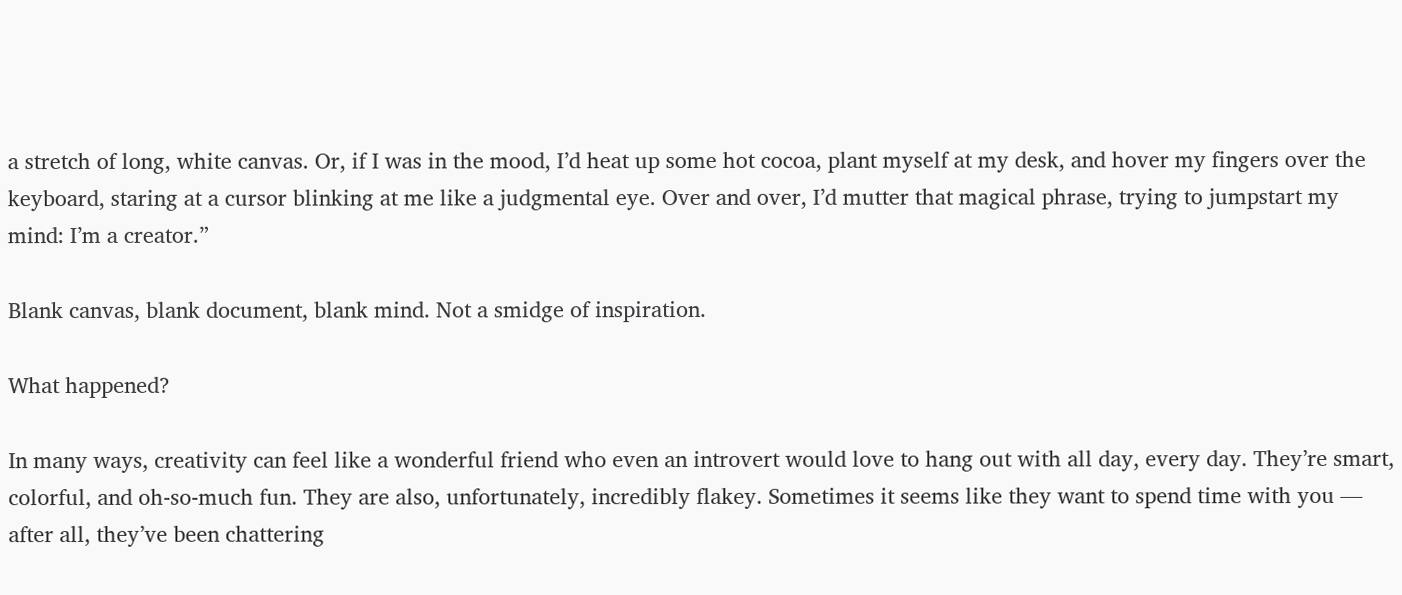a stretch of long, white canvas. Or, if I was in the mood, I’d heat up some hot cocoa, plant myself at my desk, and hover my fingers over the keyboard, staring at a cursor blinking at me like a judgmental eye. Over and over, I’d mutter that magical phrase, trying to jumpstart my mind: I’m a creator.”

Blank canvas, blank document, blank mind. Not a smidge of inspiration.

What happened?

In many ways, creativity can feel like a wonderful friend who even an introvert would love to hang out with all day, every day. They’re smart, colorful, and oh-so-much fun. They are also, unfortunately, incredibly flakey. Sometimes it seems like they want to spend time with you — after all, they’ve been chattering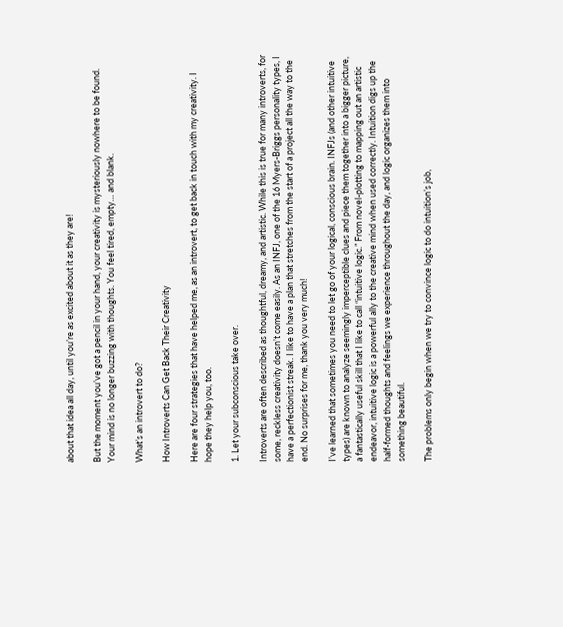about that idea all day, until you’re as excited about it as they are!

But the moment you’ve got a pencil in your hand, your creativity is mysteriously nowhere to be found. Your mind is no longer buzzing with thoughts. You feel tired, empty… and blank.

What’s an introvert to do?

How Introverts Can Get Back Their Creativity

Here are four strategies that have helped me, as an introvert, to get back in touch with my creativity. I hope they help you, too.

1. Let your subconscious take over.

Introverts are often described as thoughtful, dreamy, and artistic. While this is true for many introverts, for some, reckless creativity doesn’t come easily. As an INFJ, one of the 16 Myers-Briggs personality types, I have a perfectionist streak. I like to have a plan that stretches from the start of a project all the way to the end. No surprises for me, thank you very much!

I’ve learned that sometimes you need to let go of your logical, conscious brain. INFJs (and other intuitive types) are known to analyze seemingly imperceptible clues and piece them together into a bigger picture, a fantastically useful skill that I like to call “intuitive logic.” From novel-plotting to mapping out an artistic endeavor, intuitive logic is a powerful ally to the creative mind when used correctly. Intuition digs up the half-formed thoughts and feelings we experience throughout the day, and logic organizes them into something beautiful.

The problems only begin when we try to convince logic to do intuition’s job,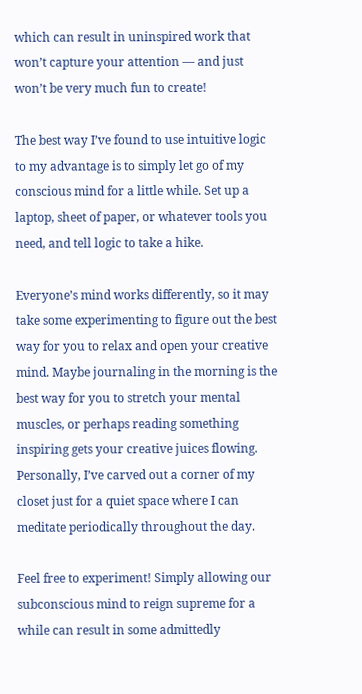which can result in uninspired work that won’t capture your attention — and just won’t be very much fun to create!

The best way I’ve found to use intuitive logic to my advantage is to simply let go of my conscious mind for a little while. Set up a laptop, sheet of paper, or whatever tools you need, and tell logic to take a hike.

Everyone’s mind works differently, so it may take some experimenting to figure out the best way for you to relax and open your creative mind. Maybe journaling in the morning is the best way for you to stretch your mental muscles, or perhaps reading something inspiring gets your creative juices flowing. Personally, I’ve carved out a corner of my closet just for a quiet space where I can meditate periodically throughout the day.

Feel free to experiment! Simply allowing our subconscious mind to reign supreme for a while can result in some admittedly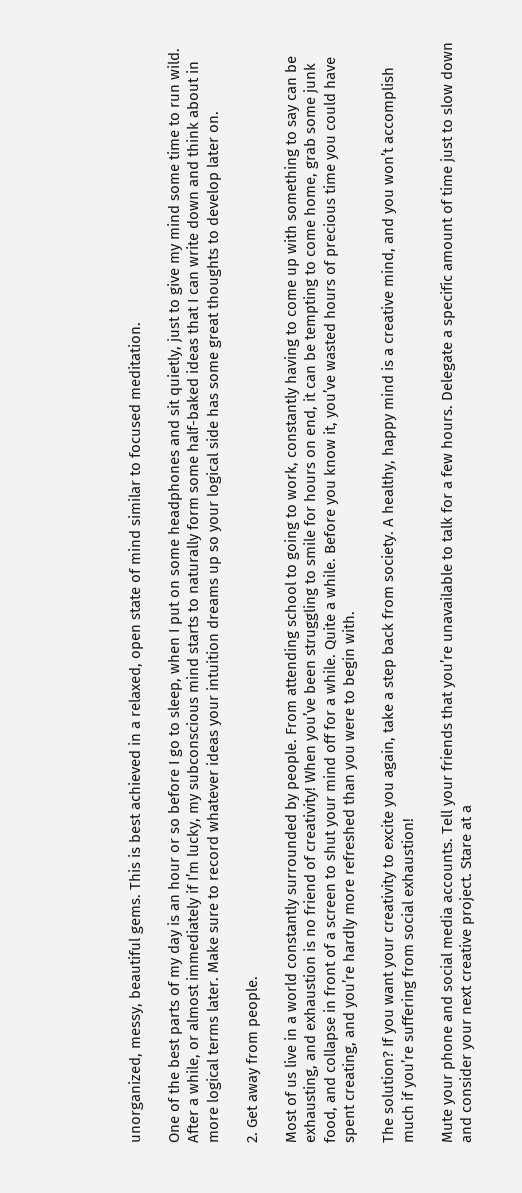unorganized, messy, beautiful gems. This is best achieved in a relaxed, open state of mind similar to focused meditation.

One of the best parts of my day is an hour or so before I go to sleep, when I put on some headphones and sit quietly, just to give my mind some time to run wild. After a while, or almost immediately if I’m lucky, my subconscious mind starts to naturally form some half-baked ideas that I can write down and think about in more logical terms later. Make sure to record whatever ideas your intuition dreams up so your logical side has some great thoughts to develop later on.

2. Get away from people.

Most of us live in a world constantly surrounded by people. From attending school to going to work, constantly having to come up with something to say can be exhausting, and exhaustion is no friend of creativity! When you’ve been struggling to smile for hours on end, it can be tempting to come home, grab some junk food, and collapse in front of a screen to shut your mind off for a while. Quite a while. Before you know it, you’ve wasted hours of precious time you could have spent creating, and you’re hardly more refreshed than you were to begin with.

The solution? If you want your creativity to excite you again, take a step back from society. A healthy, happy mind is a creative mind, and you won’t accomplish much if you’re suffering from social exhaustion!

Mute your phone and social media accounts. Tell your friends that you’re unavailable to talk for a few hours. Delegate a specific amount of time just to slow down and consider your next creative project. Stare at a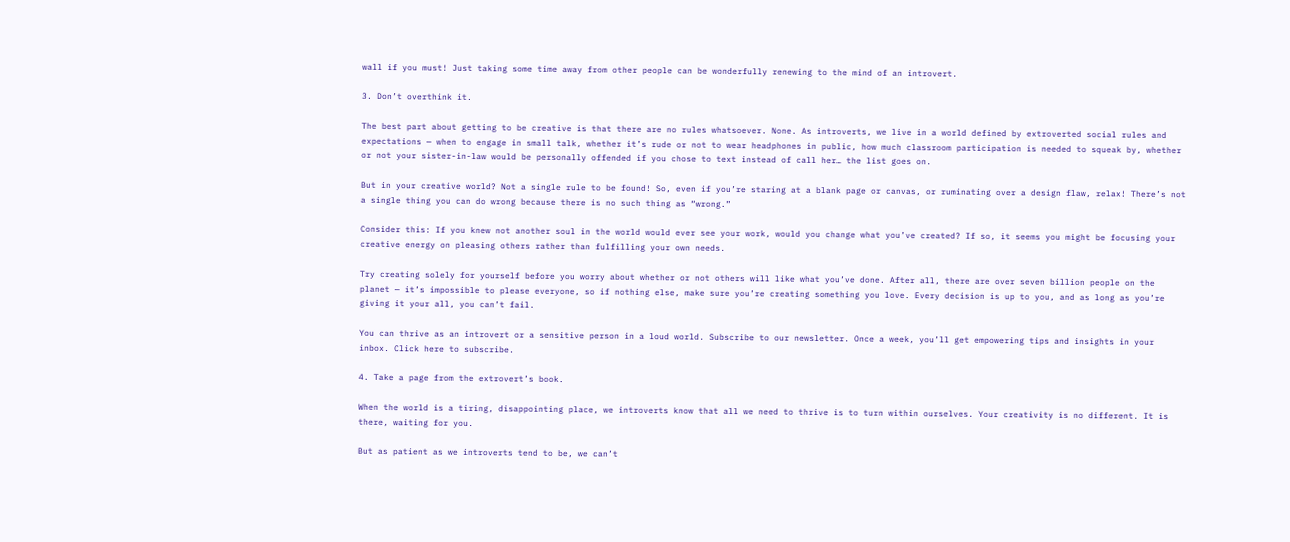wall if you must! Just taking some time away from other people can be wonderfully renewing to the mind of an introvert.

3. Don’t overthink it.

The best part about getting to be creative is that there are no rules whatsoever. None. As introverts, we live in a world defined by extroverted social rules and expectations — when to engage in small talk, whether it’s rude or not to wear headphones in public, how much classroom participation is needed to squeak by, whether or not your sister-in-law would be personally offended if you chose to text instead of call her… the list goes on.

But in your creative world? Not a single rule to be found! So, even if you’re staring at a blank page or canvas, or ruminating over a design flaw, relax! There’s not a single thing you can do wrong because there is no such thing as “wrong.”

Consider this: If you knew not another soul in the world would ever see your work, would you change what you’ve created? If so, it seems you might be focusing your creative energy on pleasing others rather than fulfilling your own needs.

Try creating solely for yourself before you worry about whether or not others will like what you’ve done. After all, there are over seven billion people on the planet — it’s impossible to please everyone, so if nothing else, make sure you’re creating something you love. Every decision is up to you, and as long as you’re giving it your all, you can’t fail.

You can thrive as an introvert or a sensitive person in a loud world. Subscribe to our newsletter. Once a week, you’ll get empowering tips and insights in your inbox. Click here to subscribe.

4. Take a page from the extrovert’s book.

When the world is a tiring, disappointing place, we introverts know that all we need to thrive is to turn within ourselves. Your creativity is no different. It is there, waiting for you.

But as patient as we introverts tend to be, we can’t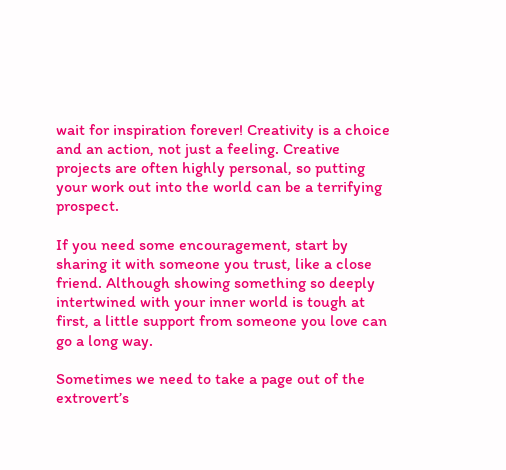wait for inspiration forever! Creativity is a choice and an action, not just a feeling. Creative projects are often highly personal, so putting your work out into the world can be a terrifying prospect.

If you need some encouragement, start by sharing it with someone you trust, like a close friend. Although showing something so deeply intertwined with your inner world is tough at first, a little support from someone you love can go a long way.

Sometimes we need to take a page out of the extrovert’s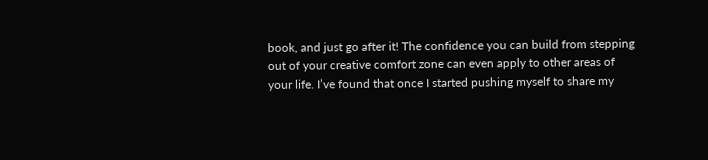book, and just go after it! The confidence you can build from stepping out of your creative comfort zone can even apply to other areas of your life. I’ve found that once I started pushing myself to share my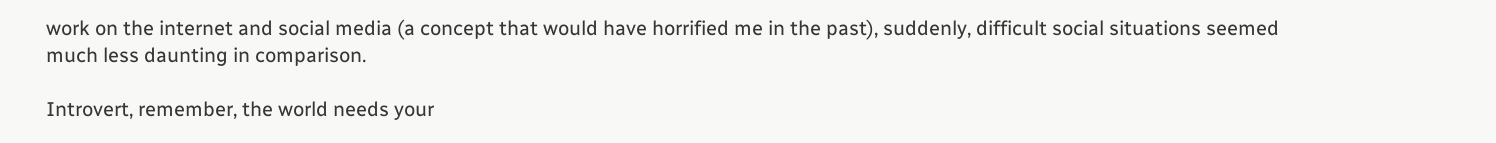work on the internet and social media (a concept that would have horrified me in the past), suddenly, difficult social situations seemed much less daunting in comparison.

Introvert, remember, the world needs your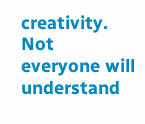creativity. Not everyone will understand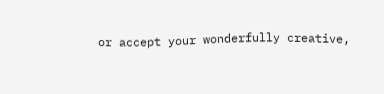or accept your wonderfully creative,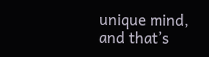unique mind, and that’s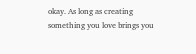okay. As long as creating something you love brings you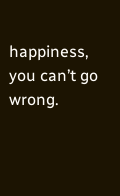happiness, you can’t go wrong.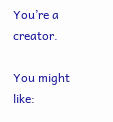You’re a creator.

You might like: